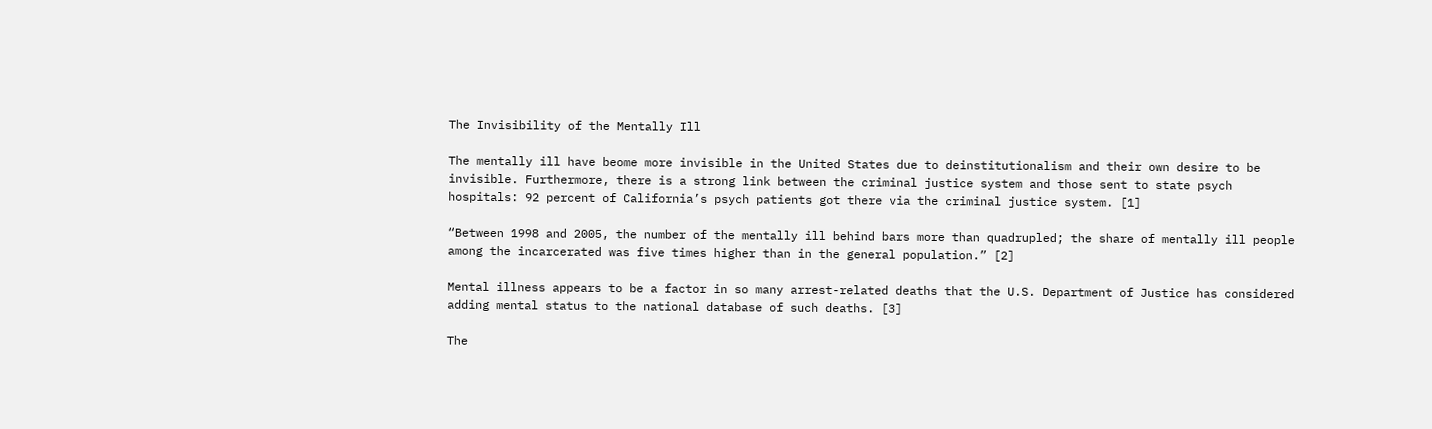The Invisibility of the Mentally Ill

The mentally ill have beome more invisible in the United States due to deinstitutionalism and their own desire to be invisible. Furthermore, there is a strong link between the criminal justice system and those sent to state psych hospitals: 92 percent of California’s psych patients got there via the criminal justice system. [1]

“Between 1998 and 2005, the number of the mentally ill behind bars more than quadrupled; the share of mentally ill people among the incarcerated was five times higher than in the general population.” [2]

Mental illness appears to be a factor in so many arrest-related deaths that the U.S. Department of Justice has considered adding mental status to the national database of such deaths. [3]

The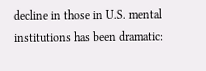decline in those in U.S. mental institutions has been dramatic: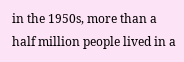in the 1950s, more than a half million people lived in a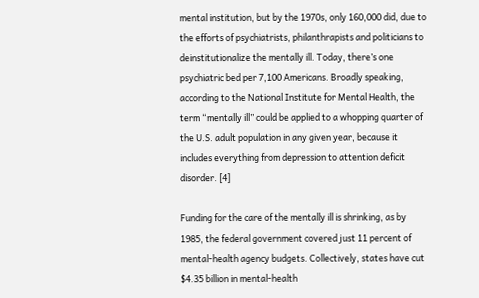mental institution, but by the 1970s, only 160,000 did, due to the efforts of psychiatrists, philanthrapists and politicians to deinstitutionalize the mentally ill. Today, there’s one psychiatric bed per 7,100 Americans. Broadly speaking, according to the National Institute for Mental Health, the term “mentally ill” could be applied to a whopping quarter of the U.S. adult population in any given year, because it includes everything from depression to attention deficit disorder. [4]

Funding for the care of the mentally ill is shrinking, as by 1985, the federal government covered just 11 percent of mental-health agency budgets. Collectively, states have cut $4.35 billion in mental-health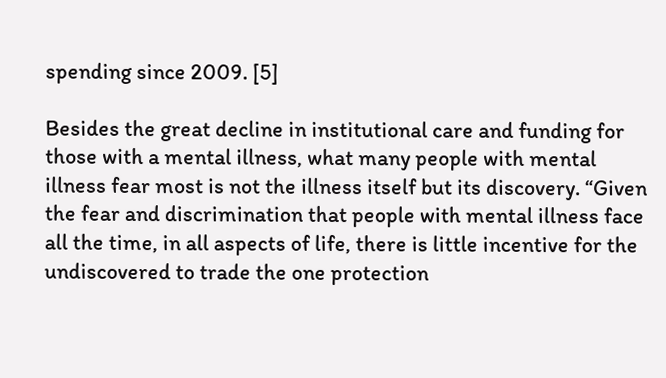spending since 2009. [5]

Besides the great decline in institutional care and funding for those with a mental illness, what many people with mental illness fear most is not the illness itself but its discovery. “Given the fear and discrimination that people with mental illness face all the time, in all aspects of life, there is little incentive for the undiscovered to trade the one protection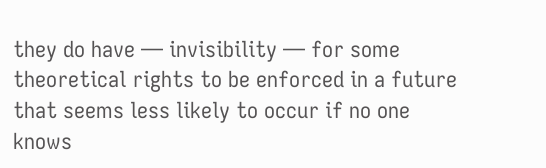they do have — invisibility — for some theoretical rights to be enforced in a future that seems less likely to occur if no one knows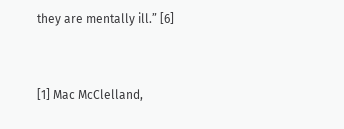they are mentally ill.” [6]


[1] Mac McClelland,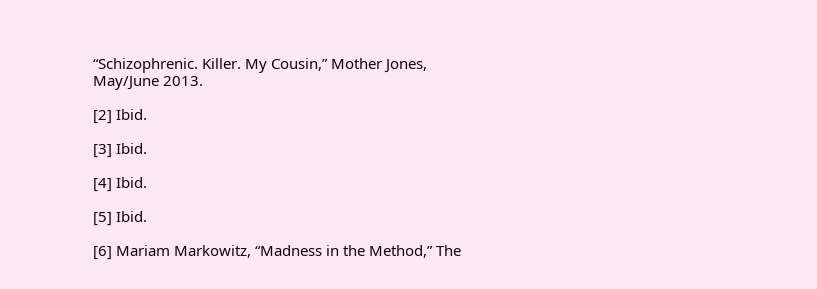“Schizophrenic. Killer. My Cousin,” Mother Jones, May/June 2013.

[2] Ibid.

[3] Ibid.

[4] Ibid.

[5] Ibid.

[6] Mariam Markowitz, “Madness in the Method,” The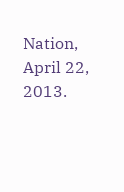Nation,  April 22, 2013.